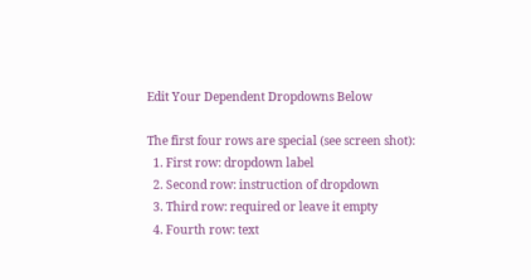Edit Your Dependent Dropdowns Below

The first four rows are special (see screen shot):
  1. First row: dropdown label
  2. Second row: instruction of dropdown
  3. Third row: required or leave it empty
  4. Fourth row: text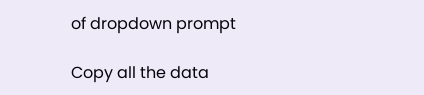of dropdown prompt

Copy all the data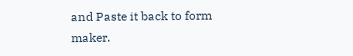and Paste it back to form maker.